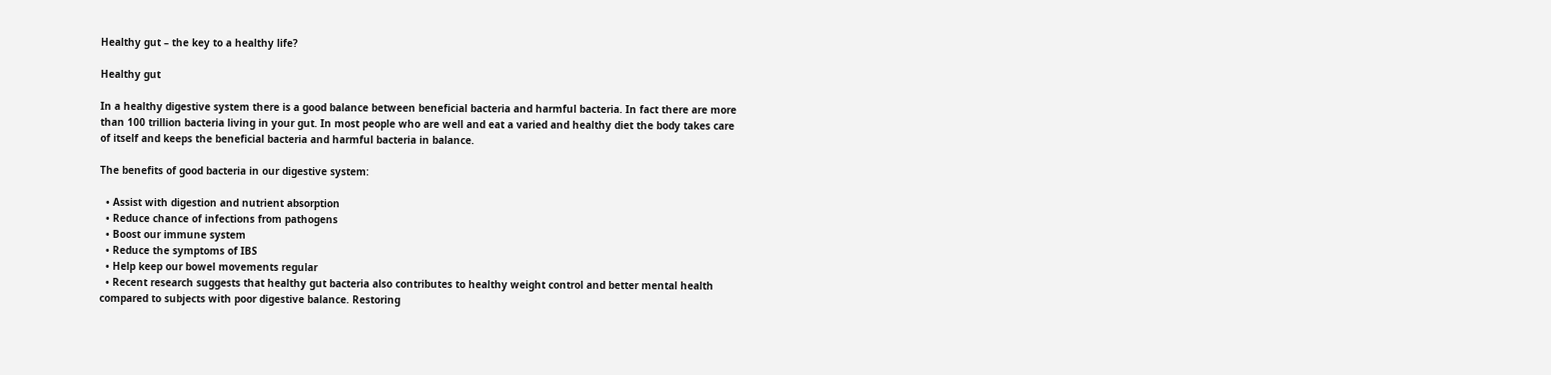Healthy gut – the key to a healthy life?

Healthy gut

In a healthy digestive system there is a good balance between beneficial bacteria and harmful bacteria. In fact there are more than 100 trillion bacteria living in your gut. In most people who are well and eat a varied and healthy diet the body takes care of itself and keeps the beneficial bacteria and harmful bacteria in balance.

The benefits of good bacteria in our digestive system:

  • Assist with digestion and nutrient absorption
  • Reduce chance of infections from pathogens
  • Boost our immune system
  • Reduce the symptoms of IBS
  • Help keep our bowel movements regular
  • Recent research suggests that healthy gut bacteria also contributes to healthy weight control and better mental health compared to subjects with poor digestive balance. Restoring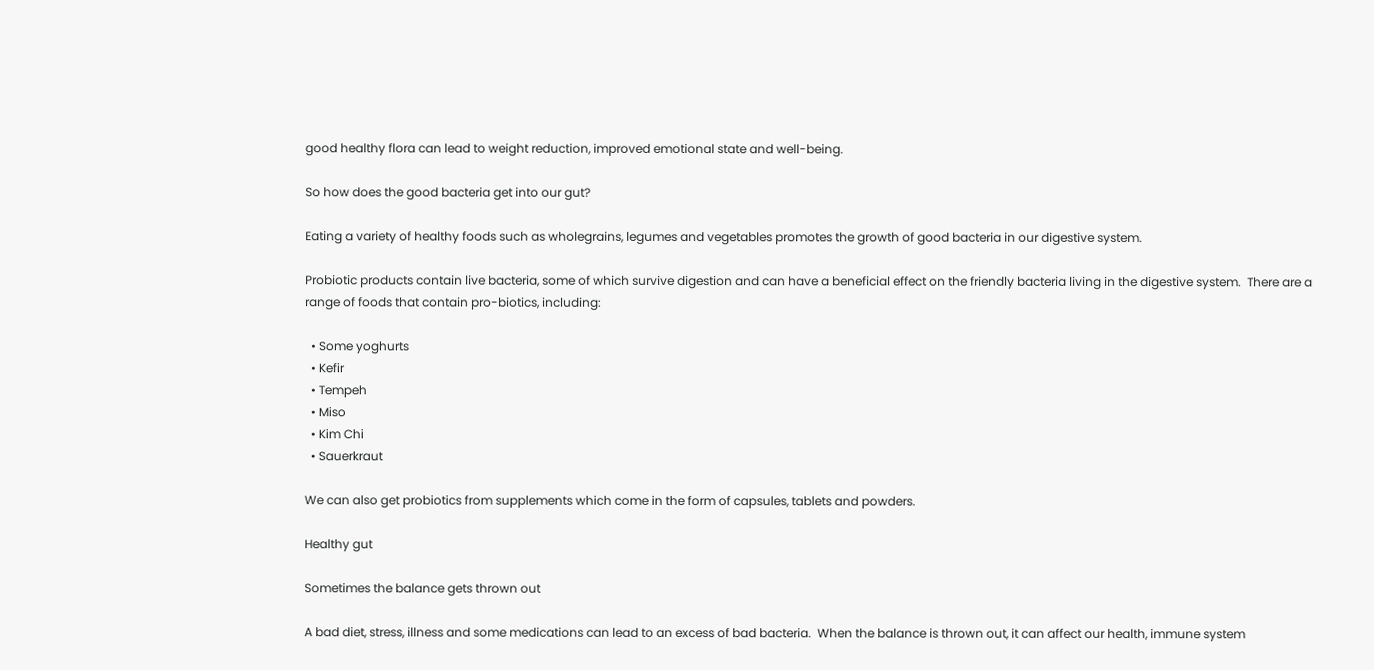good healthy flora can lead to weight reduction, improved emotional state and well-being.

So how does the good bacteria get into our gut?

Eating a variety of healthy foods such as wholegrains, legumes and vegetables promotes the growth of good bacteria in our digestive system.

Probiotic products contain live bacteria, some of which survive digestion and can have a beneficial effect on the friendly bacteria living in the digestive system.  There are a range of foods that contain pro-biotics, including:

  • Some yoghurts
  • Kefir
  • Tempeh
  • Miso
  • Kim Chi
  • Sauerkraut

We can also get probiotics from supplements which come in the form of capsules, tablets and powders.

Healthy gut

Sometimes the balance gets thrown out

A bad diet, stress, illness and some medications can lead to an excess of bad bacteria.  When the balance is thrown out, it can affect our health, immune system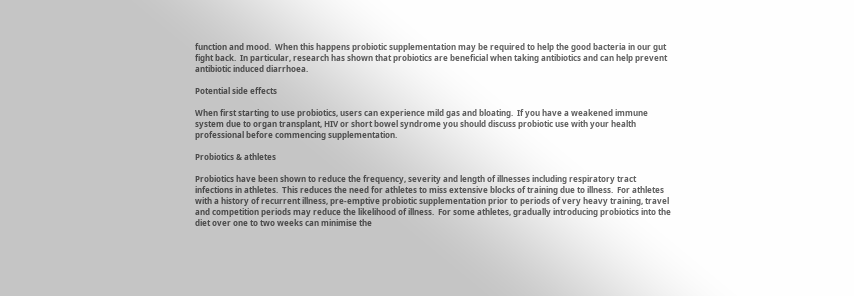function and mood.  When this happens probiotic supplementation may be required to help the good bacteria in our gut fight back.  In particular, research has shown that probiotics are beneficial when taking antibiotics and can help prevent antibiotic induced diarrhoea.

Potential side effects

When first starting to use probiotics, users can experience mild gas and bloating.  If you have a weakened immune system due to organ transplant, HIV or short bowel syndrome you should discuss probiotic use with your health professional before commencing supplementation.

Probiotics & athletes

Probiotics have been shown to reduce the frequency, severity and length of illnesses including respiratory tract infections in athletes.  This reduces the need for athletes to miss extensive blocks of training due to illness.  For athletes with a history of recurrent illness, pre-emptive probiotic supplementation prior to periods of very heavy training, travel and competition periods may reduce the likelihood of illness.  For some athletes, gradually introducing probiotics into the diet over one to two weeks can minimise the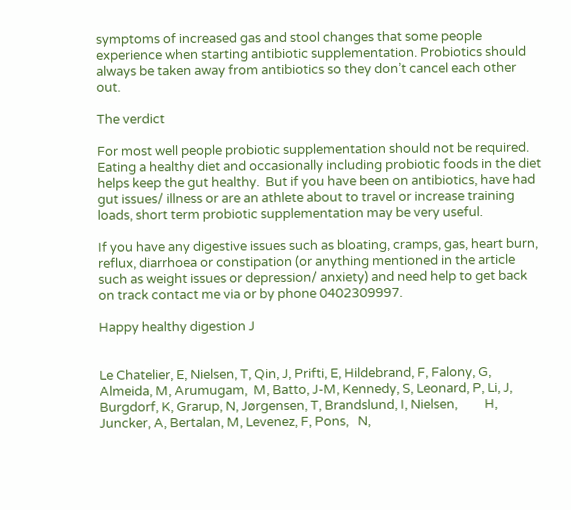symptoms of increased gas and stool changes that some people experience when starting antibiotic supplementation. Probiotics should always be taken away from antibiotics so they don’t cancel each other out.

The verdict

For most well people probiotic supplementation should not be required.  Eating a healthy diet and occasionally including probiotic foods in the diet helps keep the gut healthy.  But if you have been on antibiotics, have had gut issues/ illness or are an athlete about to travel or increase training loads, short term probiotic supplementation may be very useful.

If you have any digestive issues such as bloating, cramps, gas, heart burn, reflux, diarrhoea or constipation (or anything mentioned in the article such as weight issues or depression/ anxiety) and need help to get back on track contact me via or by phone 0402309997.

Happy healthy digestion J


Le Chatelier, E, Nielsen, T, Qin, J, Prifti, E, Hildebrand, F, Falony, G, Almeida, M, Arumugam,  M, Batto, J-M, Kennedy, S, Leonard, P, Li, J, Burgdorf, K, Grarup, N, Jørgensen, T, Brandslund, I, Nielsen,         H, Juncker, A, Bertalan, M, Levenez, F, Pons,   N,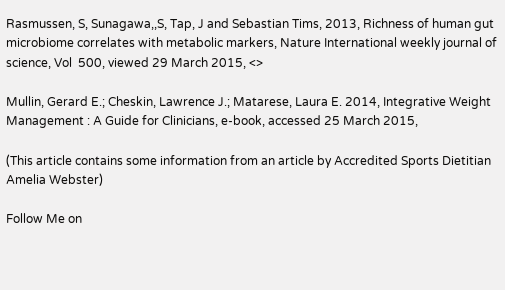Rasmussen, S, Sunagawa,,S, Tap, J and Sebastian Tims, 2013, Richness of human gut microbiome correlates with metabolic markers, Nature International weekly journal of science, Vol  500, viewed 29 March 2015, <>

Mullin, Gerard E.; Cheskin, Lawrence J.; Matarese, Laura E. 2014, Integrative Weight Management : A Guide for Clinicians, e-book, accessed 25 March 2015,

(This article contains some information from an article by Accredited Sports Dietitian Amelia Webster)

Follow Me on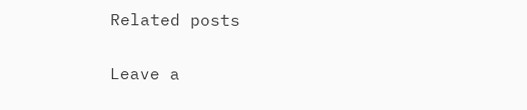Related posts

Leave a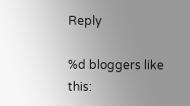Reply

%d bloggers like this: